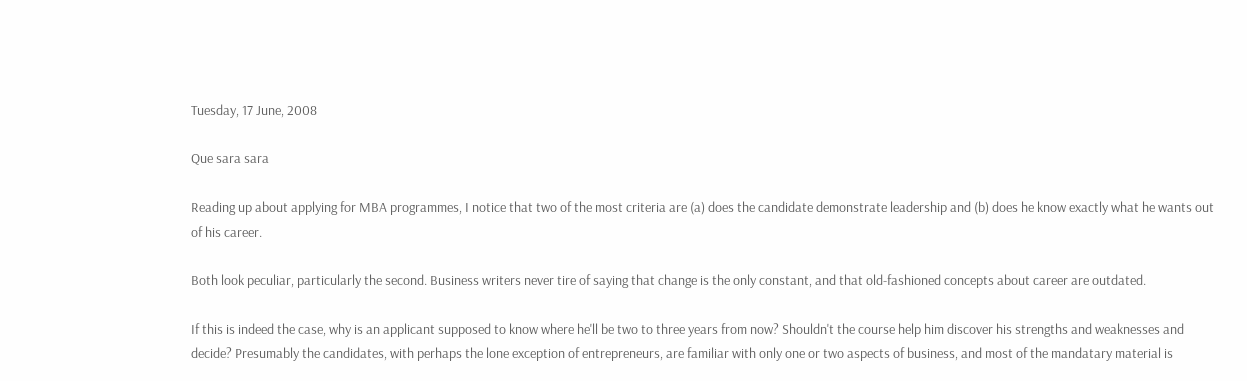Tuesday, 17 June, 2008

Que sara sara

Reading up about applying for MBA programmes, I notice that two of the most criteria are (a) does the candidate demonstrate leadership and (b) does he know exactly what he wants out of his career.

Both look peculiar, particularly the second. Business writers never tire of saying that change is the only constant, and that old-fashioned concepts about career are outdated.

If this is indeed the case, why is an applicant supposed to know where he'll be two to three years from now? Shouldn't the course help him discover his strengths and weaknesses and decide? Presumably the candidates, with perhaps the lone exception of entrepreneurs, are familiar with only one or two aspects of business, and most of the mandatary material is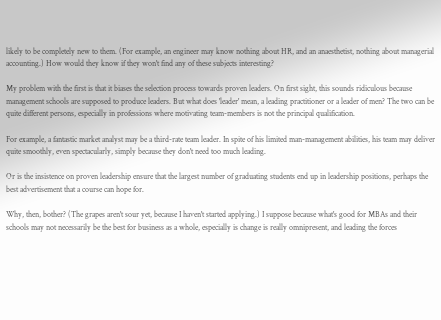likely to be completely new to them. (For example, an engineer may know nothing about HR, and an anaesthetist, nothing about managerial accounting.) How would they know if they won't find any of these subjects interesting?

My problem with the first is that it biases the selection process towards proven leaders. On first sight, this sounds ridiculous because management schools are supposed to produce leaders. But what does 'leader' mean, a leading practitioner or a leader of men? The two can be quite different persons, especially in professions where motivating team-members is not the principal qualification.

For example, a fantastic market analyst may be a third-rate team leader. In spite of his limited man-management abilities, his team may deliver quite smoothly, even spectacularly, simply because they don't need too much leading.

Or is the insistence on proven leadership ensure that the largest number of graduating students end up in leadership positions, perhaps the best advertisement that a course can hope for.

Why, then, bother? (The grapes aren't sour yet, because I haven't started applying.) I suppose because what's good for MBAs and their schools may not necessarily be the best for business as a whole, especially is change is really omnipresent, and leading the forces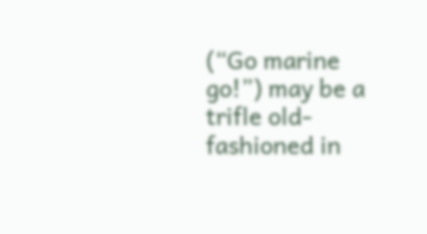(“Go marine go!”) may be a trifle old-fashioned in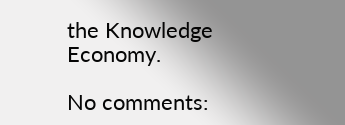the Knowledge Economy.

No comments: